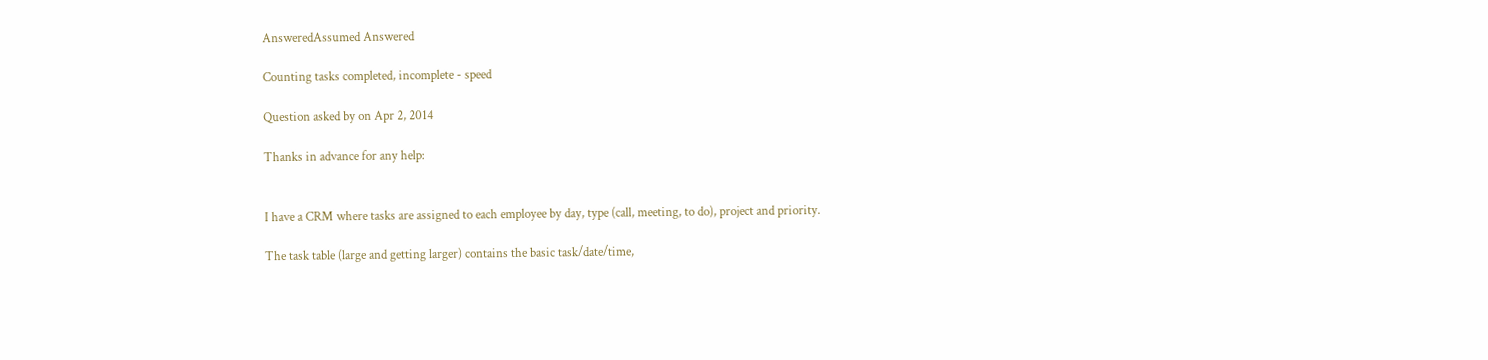AnsweredAssumed Answered

Counting tasks completed, incomplete - speed

Question asked by on Apr 2, 2014

Thanks in advance for any help:


I have a CRM where tasks are assigned to each employee by day, type (call, meeting, to do), project and priority.

The task table (large and getting larger) contains the basic task/date/time,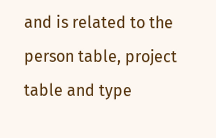and is related to the person table, project table and type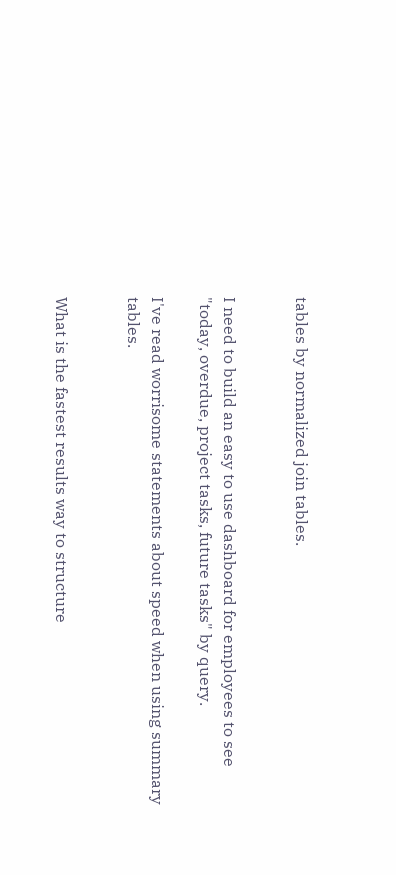tables by normalized join tables.


I need to build an easy to use dashboard for employees to see "today, overdue, project tasks, future tasks" by query.

I've read worrisome statements about speed when using summary tables.


What is the fastest results way to structure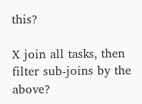this?

X join all tasks, then filter sub-joins by the above?